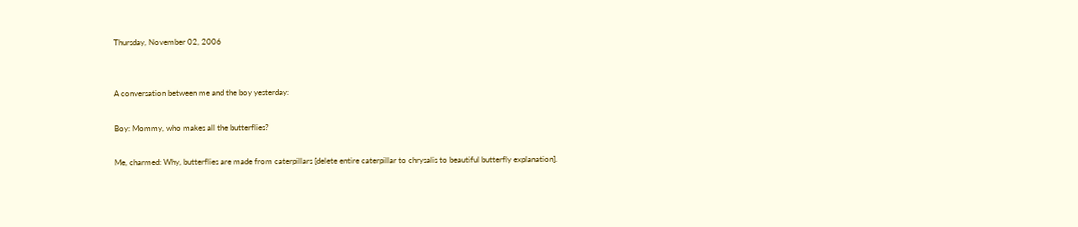Thursday, November 02, 2006


A conversation between me and the boy yesterday:

Boy: Mommy, who makes all the butterflies?

Me, charmed: Why, butterflies are made from caterpillars [delete entire caterpillar to chrysalis to beautiful butterfly explanation].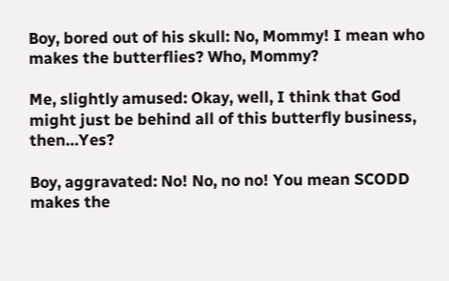Boy, bored out of his skull: No, Mommy! I mean who makes the butterflies? Who, Mommy?

Me, slightly amused: Okay, well, I think that God might just be behind all of this butterfly business, then…Yes?

Boy, aggravated: No! No, no no! You mean SCODD makes the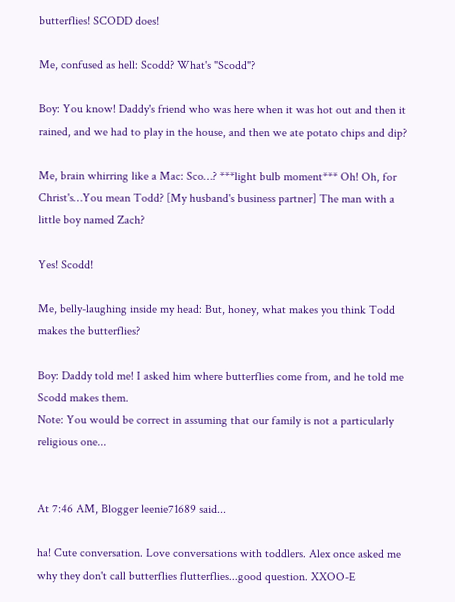butterflies! SCODD does!

Me, confused as hell: Scodd? What's "Scodd"?

Boy: You know! Daddy's friend who was here when it was hot out and then it rained, and we had to play in the house, and then we ate potato chips and dip?

Me, brain whirring like a Mac: Sco…? ***light bulb moment*** Oh! Oh, for Christ's…You mean Todd? [My husband's business partner] The man with a little boy named Zach?

Yes! Scodd!

Me, belly-laughing inside my head: But, honey, what makes you think Todd makes the butterflies?

Boy: Daddy told me! I asked him where butterflies come from, and he told me Scodd makes them.
Note: You would be correct in assuming that our family is not a particularly religious one...


At 7:46 AM, Blogger leenie71689 said...

ha! Cute conversation. Love conversations with toddlers. Alex once asked me why they don't call butterflies flutterflies...good question. XXOO-E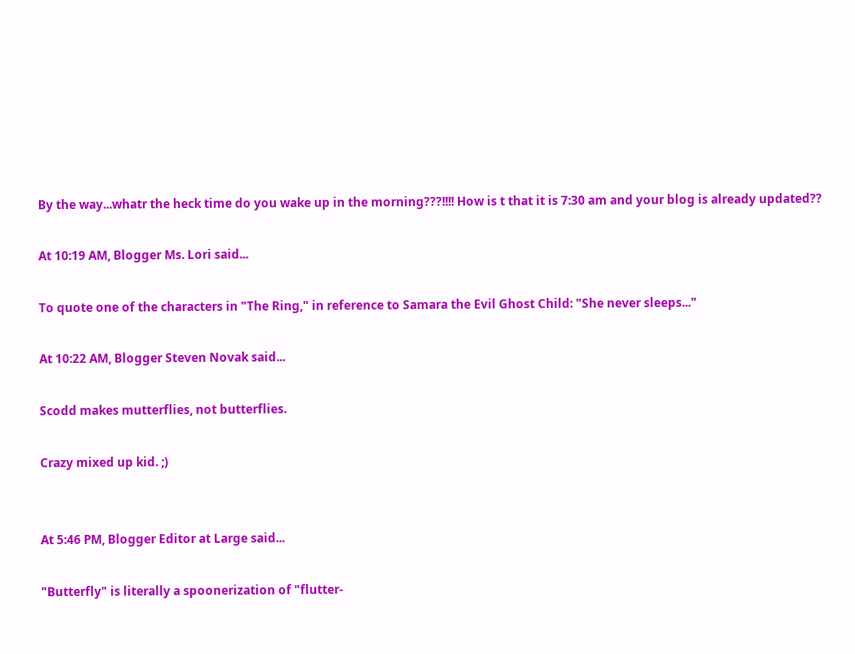By the way...whatr the heck time do you wake up in the morning???!!!! How is t that it is 7:30 am and your blog is already updated??

At 10:19 AM, Blogger Ms. Lori said...

To quote one of the characters in "The Ring," in reference to Samara the Evil Ghost Child: "She never sleeps..."

At 10:22 AM, Blogger Steven Novak said...

Scodd makes mutterflies, not butterflies.

Crazy mixed up kid. ;)


At 5:46 PM, Blogger Editor at Large said...

"Butterfly" is literally a spoonerization of "flutter-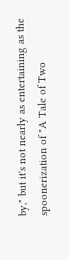by," but it's not nearly as entertaining as the spoonerization of "A Tale of Two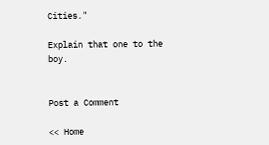Cities."

Explain that one to the boy.


Post a Comment

<< Home